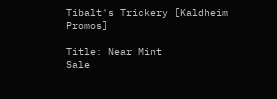Tibalt's Trickery [Kaldheim Promos]

Title: Near Mint
Sale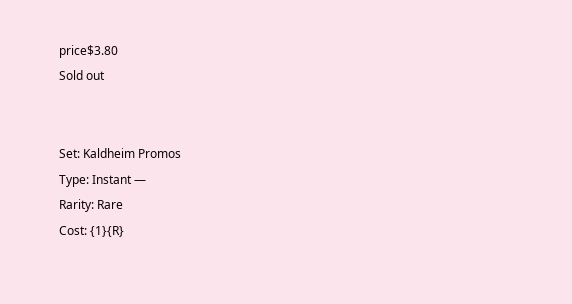price$3.80
Sold out


Set: Kaldheim Promos
Type: Instant —
Rarity: Rare
Cost: {1}{R}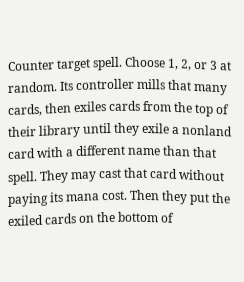Counter target spell. Choose 1, 2, or 3 at random. Its controller mills that many cards, then exiles cards from the top of their library until they exile a nonland card with a different name than that spell. They may cast that card without paying its mana cost. Then they put the exiled cards on the bottom of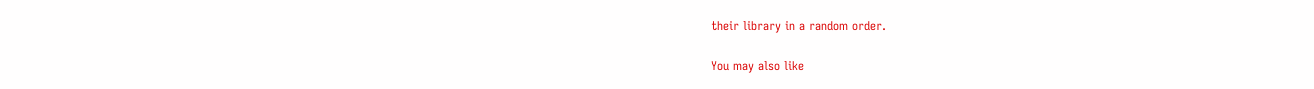their library in a random order.

You may also like